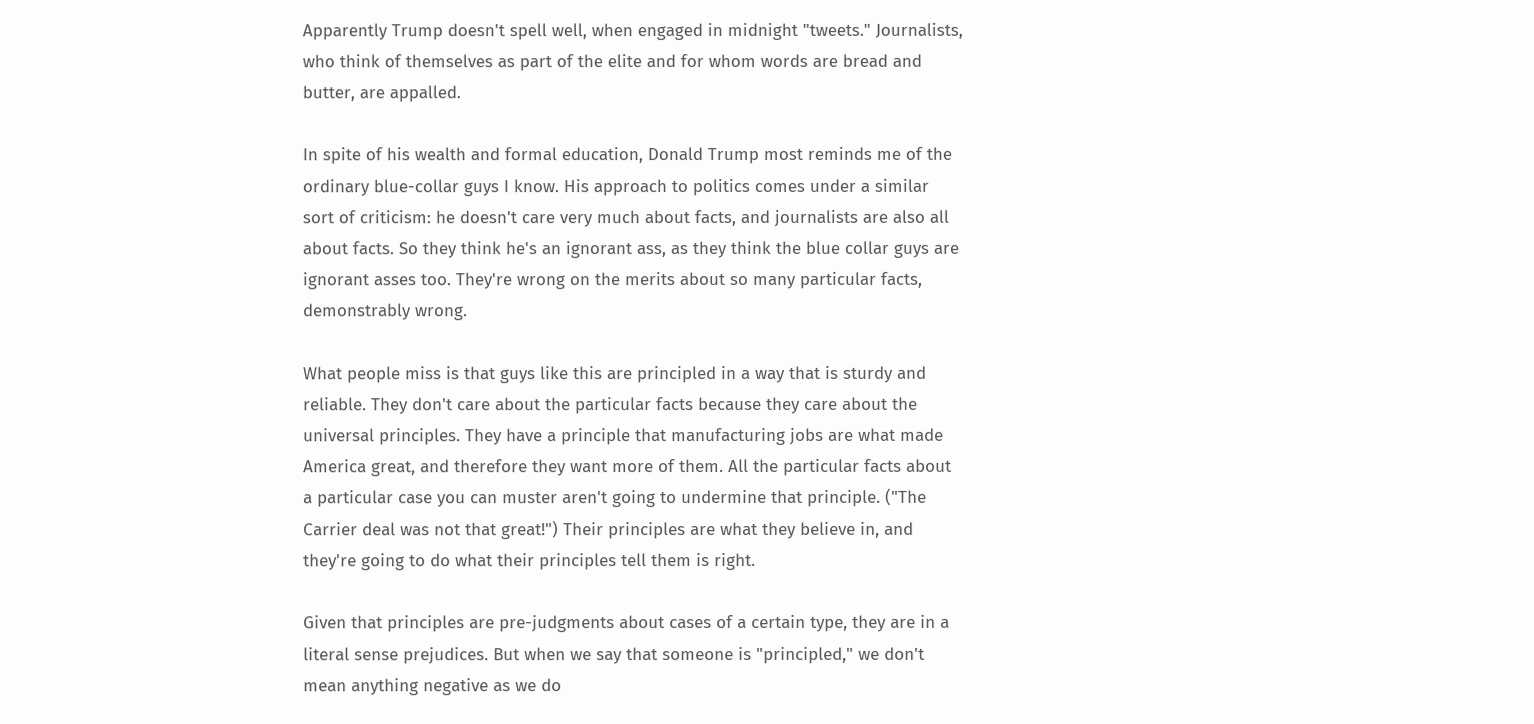Apparently Trump doesn't spell well, when engaged in midnight "tweets." Journalists, who think of themselves as part of the elite and for whom words are bread and butter, are appalled.

In spite of his wealth and formal education, Donald Trump most reminds me of the ordinary blue-collar guys I know. His approach to politics comes under a similar sort of criticism: he doesn't care very much about facts, and journalists are also all about facts. So they think he's an ignorant ass, as they think the blue collar guys are ignorant asses too. They're wrong on the merits about so many particular facts, demonstrably wrong.

What people miss is that guys like this are principled in a way that is sturdy and reliable. They don't care about the particular facts because they care about the universal principles. They have a principle that manufacturing jobs are what made America great, and therefore they want more of them. All the particular facts about a particular case you can muster aren't going to undermine that principle. ("The Carrier deal was not that great!") Their principles are what they believe in, and they're going to do what their principles tell them is right.

Given that principles are pre-judgments about cases of a certain type, they are in a literal sense prejudices. But when we say that someone is "principled," we don't mean anything negative as we do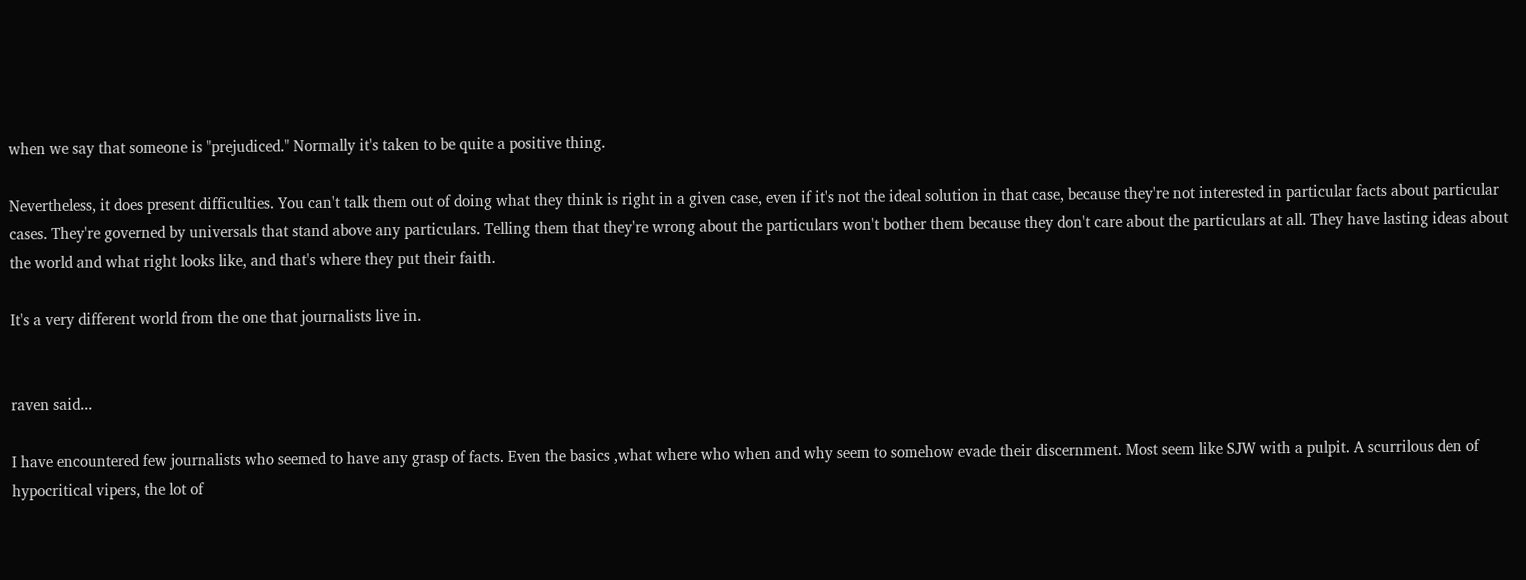when we say that someone is "prejudiced." Normally it's taken to be quite a positive thing.

Nevertheless, it does present difficulties. You can't talk them out of doing what they think is right in a given case, even if it's not the ideal solution in that case, because they're not interested in particular facts about particular cases. They're governed by universals that stand above any particulars. Telling them that they're wrong about the particulars won't bother them because they don't care about the particulars at all. They have lasting ideas about the world and what right looks like, and that's where they put their faith.

It's a very different world from the one that journalists live in.


raven said...

I have encountered few journalists who seemed to have any grasp of facts. Even the basics ,what where who when and why seem to somehow evade their discernment. Most seem like SJW with a pulpit. A scurrilous den of hypocritical vipers, the lot of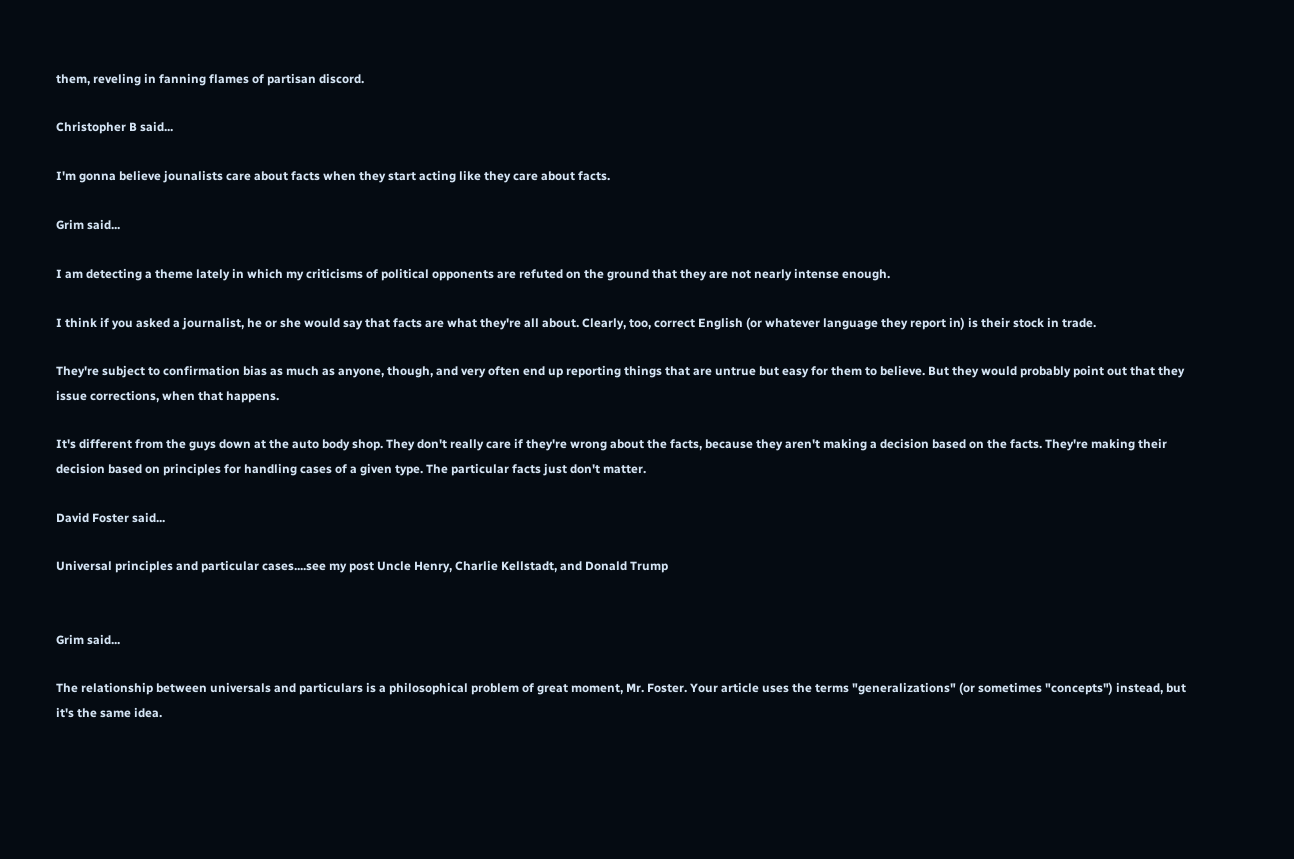them, reveling in fanning flames of partisan discord.

Christopher B said...

I'm gonna believe jounalists care about facts when they start acting like they care about facts.

Grim said...

I am detecting a theme lately in which my criticisms of political opponents are refuted on the ground that they are not nearly intense enough.

I think if you asked a journalist, he or she would say that facts are what they're all about. Clearly, too, correct English (or whatever language they report in) is their stock in trade.

They're subject to confirmation bias as much as anyone, though, and very often end up reporting things that are untrue but easy for them to believe. But they would probably point out that they issue corrections, when that happens.

It's different from the guys down at the auto body shop. They don't really care if they're wrong about the facts, because they aren't making a decision based on the facts. They're making their decision based on principles for handling cases of a given type. The particular facts just don't matter.

David Foster said...

Universal principles and particular cases....see my post Uncle Henry, Charlie Kellstadt, and Donald Trump


Grim said...

The relationship between universals and particulars is a philosophical problem of great moment, Mr. Foster. Your article uses the terms "generalizations" (or sometimes "concepts") instead, but it's the same idea.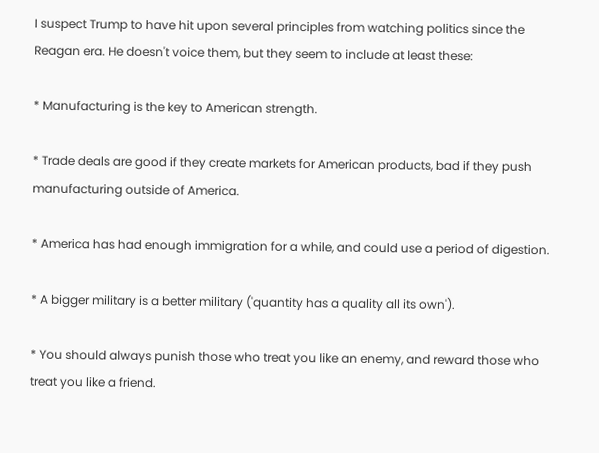I suspect Trump to have hit upon several principles from watching politics since the Reagan era. He doesn't voice them, but they seem to include at least these:

* Manufacturing is the key to American strength.

* Trade deals are good if they create markets for American products, bad if they push manufacturing outside of America.

* America has had enough immigration for a while, and could use a period of digestion.

* A bigger military is a better military ('quantity has a quality all its own').

* You should always punish those who treat you like an enemy, and reward those who treat you like a friend.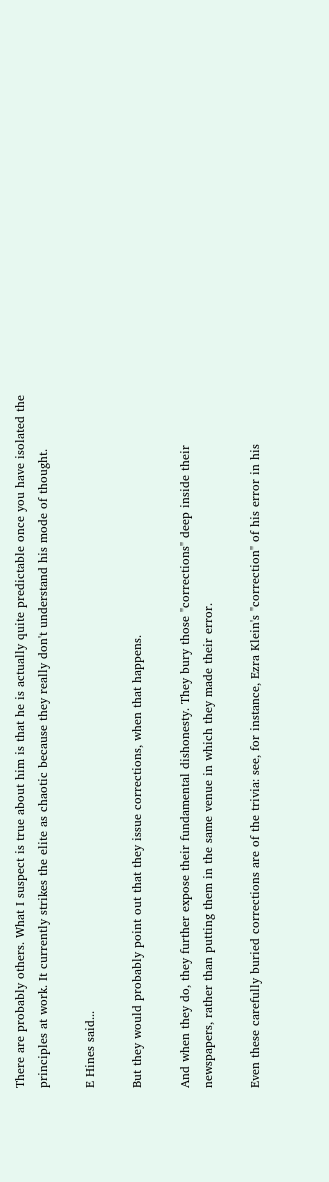There are probably others. What I suspect is true about him is that he is actually quite predictable once you have isolated the principles at work. It currently strikes the elite as chaotic because they really don't understand his mode of thought.

E Hines said...

But they would probably point out that they issue corrections, when that happens.

And when they do, they further expose their fundamental dishonesty. They bury those "corrections" deep inside their newspapers, rather than putting them in the same venue in which they made their error.

Even these carefully buried corrections are of the trivia: see, for instance, Ezra Klein's "correction" of his error in his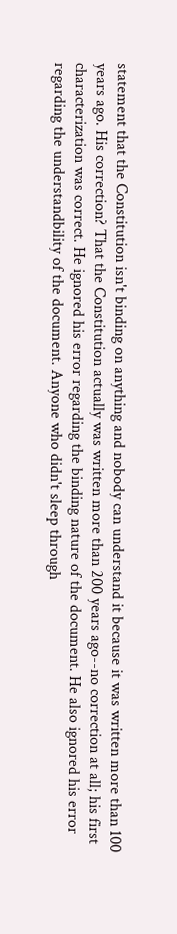statement that the Constitution isn't binding on anything and nobody can understand it because it was written more than 100 years ago. His correction? That the Constitution actually was written more than 200 years ago--no correction at all; his first characterization was correct. He ignored his error regarding the binding nature of the document. He also ignored his error regarding the understandbility of the document. Anyone who didn't sleep through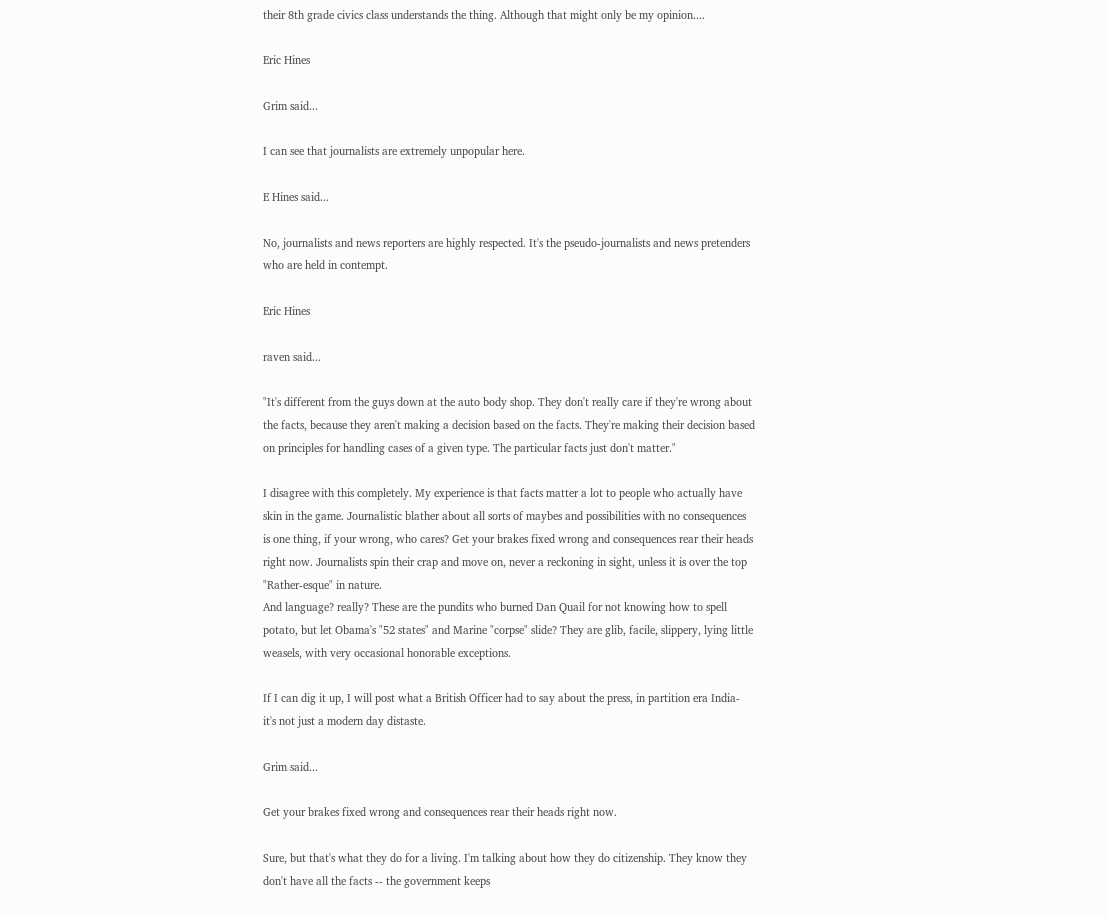their 8th grade civics class understands the thing. Although that might only be my opinion....

Eric Hines

Grim said...

I can see that journalists are extremely unpopular here.

E Hines said...

No, journalists and news reporters are highly respected. It's the pseudo-journalists and news pretenders who are held in contempt.

Eric Hines

raven said...

"It's different from the guys down at the auto body shop. They don't really care if they're wrong about the facts, because they aren't making a decision based on the facts. They're making their decision based on principles for handling cases of a given type. The particular facts just don't matter."

I disagree with this completely. My experience is that facts matter a lot to people who actually have skin in the game. Journalistic blather about all sorts of maybes and possibilities with no consequences is one thing, if your wrong, who cares? Get your brakes fixed wrong and consequences rear their heads right now. Journalists spin their crap and move on, never a reckoning in sight, unless it is over the top "Rather-esque" in nature.
And language? really? These are the pundits who burned Dan Quail for not knowing how to spell potato, but let Obama's "52 states" and Marine "corpse" slide? They are glib, facile, slippery, lying little weasels, with very occasional honorable exceptions.

If I can dig it up, I will post what a British Officer had to say about the press, in partition era India- it's not just a modern day distaste.

Grim said...

Get your brakes fixed wrong and consequences rear their heads right now.

Sure, but that's what they do for a living. I'm talking about how they do citizenship. They know they don't have all the facts -- the government keeps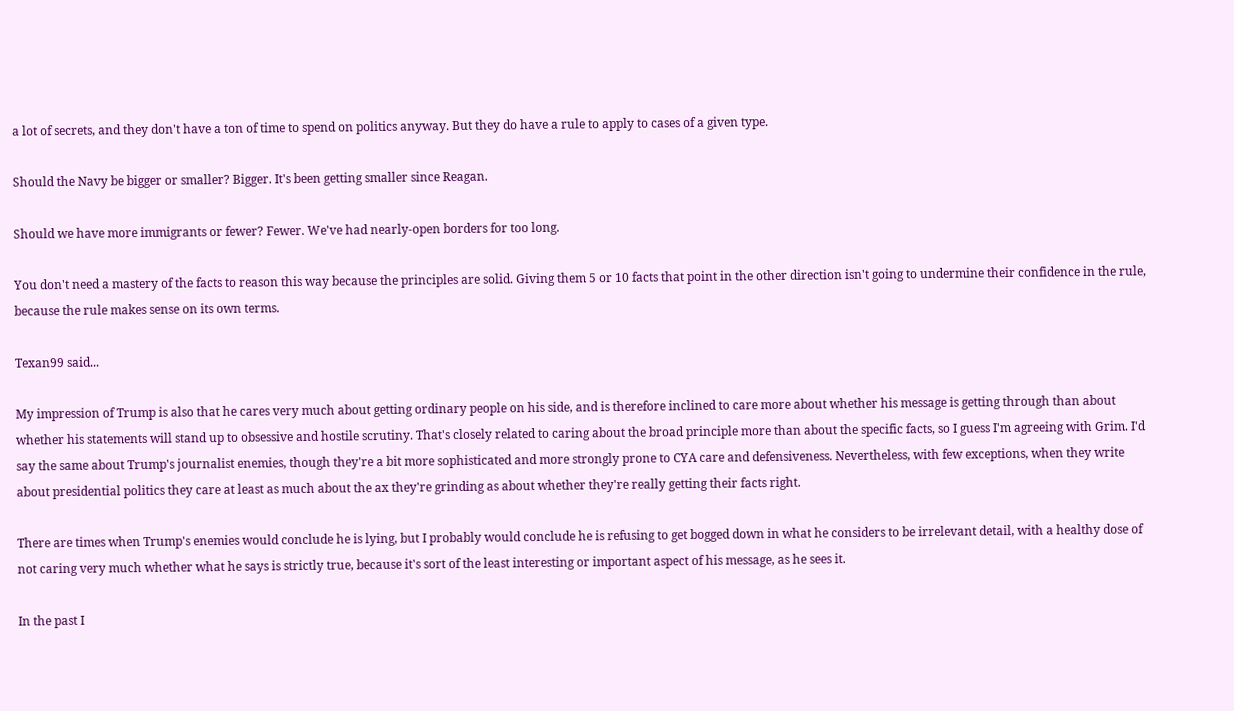a lot of secrets, and they don't have a ton of time to spend on politics anyway. But they do have a rule to apply to cases of a given type.

Should the Navy be bigger or smaller? Bigger. It's been getting smaller since Reagan.

Should we have more immigrants or fewer? Fewer. We've had nearly-open borders for too long.

You don't need a mastery of the facts to reason this way because the principles are solid. Giving them 5 or 10 facts that point in the other direction isn't going to undermine their confidence in the rule, because the rule makes sense on its own terms.

Texan99 said...

My impression of Trump is also that he cares very much about getting ordinary people on his side, and is therefore inclined to care more about whether his message is getting through than about whether his statements will stand up to obsessive and hostile scrutiny. That's closely related to caring about the broad principle more than about the specific facts, so I guess I'm agreeing with Grim. I'd say the same about Trump's journalist enemies, though they're a bit more sophisticated and more strongly prone to CYA care and defensiveness. Nevertheless, with few exceptions, when they write about presidential politics they care at least as much about the ax they're grinding as about whether they're really getting their facts right.

There are times when Trump's enemies would conclude he is lying, but I probably would conclude he is refusing to get bogged down in what he considers to be irrelevant detail, with a healthy dose of not caring very much whether what he says is strictly true, because it's sort of the least interesting or important aspect of his message, as he sees it.

In the past I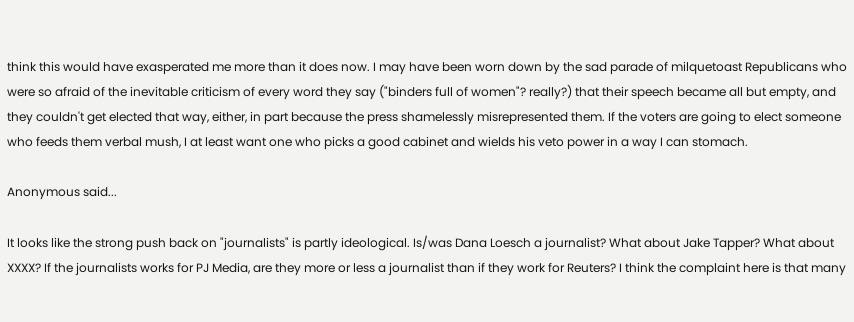think this would have exasperated me more than it does now. I may have been worn down by the sad parade of milquetoast Republicans who were so afraid of the inevitable criticism of every word they say ("binders full of women"? really?) that their speech became all but empty, and they couldn't get elected that way, either, in part because the press shamelessly misrepresented them. If the voters are going to elect someone who feeds them verbal mush, I at least want one who picks a good cabinet and wields his veto power in a way I can stomach.

Anonymous said...

It looks like the strong push back on "journalists" is partly ideological. Is/was Dana Loesch a journalist? What about Jake Tapper? What about XXXX? If the journalists works for PJ Media, are they more or less a journalist than if they work for Reuters? I think the complaint here is that many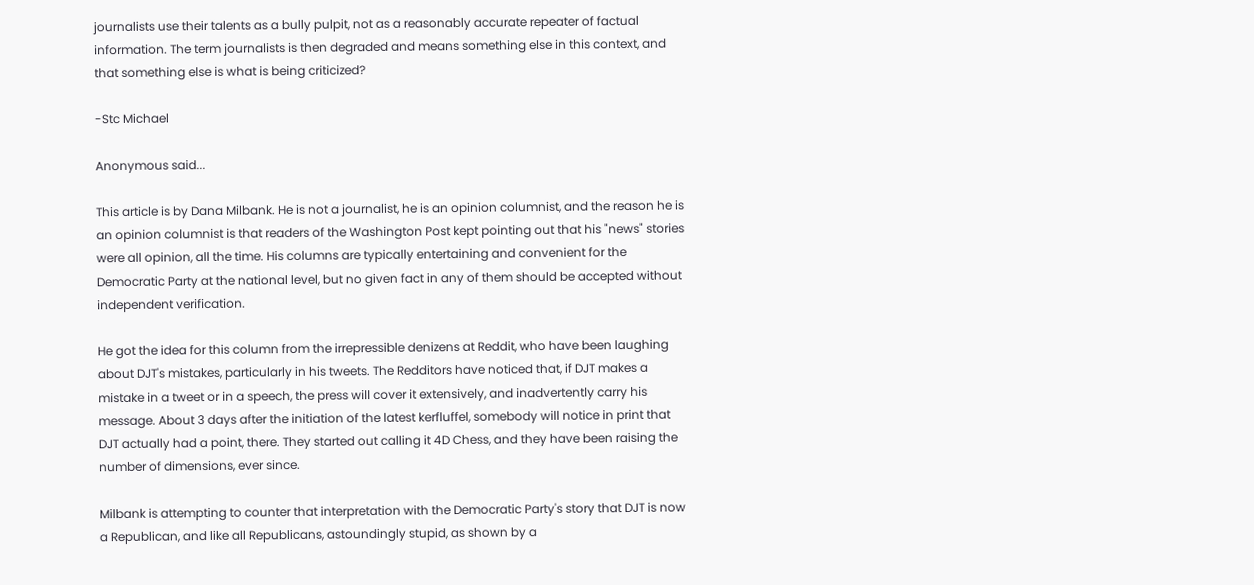journalists use their talents as a bully pulpit, not as a reasonably accurate repeater of factual information. The term journalists is then degraded and means something else in this context, and that something else is what is being criticized?

-Stc Michael

Anonymous said...

This article is by Dana Milbank. He is not a journalist, he is an opinion columnist, and the reason he is an opinion columnist is that readers of the Washington Post kept pointing out that his "news" stories were all opinion, all the time. His columns are typically entertaining and convenient for the Democratic Party at the national level, but no given fact in any of them should be accepted without independent verification.

He got the idea for this column from the irrepressible denizens at Reddit, who have been laughing about DJT's mistakes, particularly in his tweets. The Redditors have noticed that, if DJT makes a mistake in a tweet or in a speech, the press will cover it extensively, and inadvertently carry his message. About 3 days after the initiation of the latest kerfluffel, somebody will notice in print that DJT actually had a point, there. They started out calling it 4D Chess, and they have been raising the number of dimensions, ever since.

Milbank is attempting to counter that interpretation with the Democratic Party's story that DJT is now a Republican, and like all Republicans, astoundingly stupid, as shown by a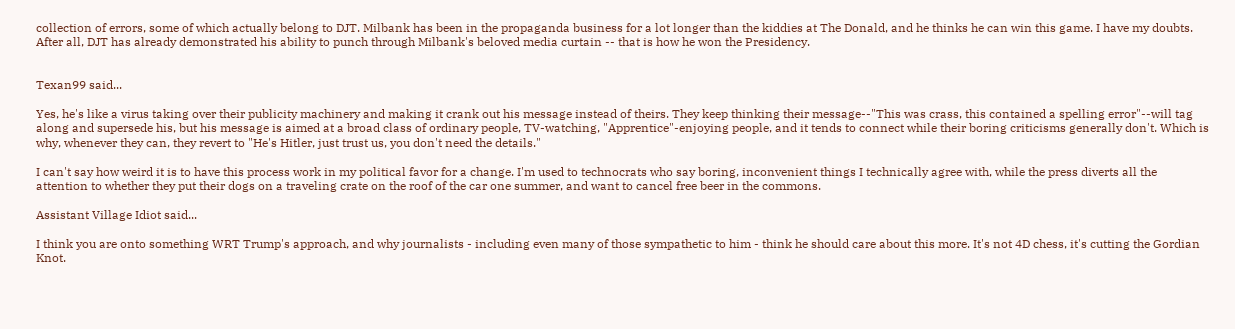collection of errors, some of which actually belong to DJT. Milbank has been in the propaganda business for a lot longer than the kiddies at The Donald, and he thinks he can win this game. I have my doubts. After all, DJT has already demonstrated his ability to punch through Milbank's beloved media curtain -- that is how he won the Presidency.


Texan99 said...

Yes, he's like a virus taking over their publicity machinery and making it crank out his message instead of theirs. They keep thinking their message--"This was crass, this contained a spelling error"--will tag along and supersede his, but his message is aimed at a broad class of ordinary people, TV-watching, "Apprentice"-enjoying people, and it tends to connect while their boring criticisms generally don't. Which is why, whenever they can, they revert to "He's Hitler, just trust us, you don't need the details."

I can't say how weird it is to have this process work in my political favor for a change. I'm used to technocrats who say boring, inconvenient things I technically agree with, while the press diverts all the attention to whether they put their dogs on a traveling crate on the roof of the car one summer, and want to cancel free beer in the commons.

Assistant Village Idiot said...

I think you are onto something WRT Trump's approach, and why journalists - including even many of those sympathetic to him - think he should care about this more. It's not 4D chess, it's cutting the Gordian Knot.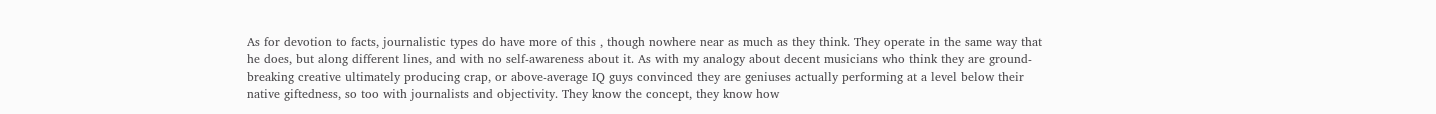As for devotion to facts, journalistic types do have more of this , though nowhere near as much as they think. They operate in the same way that he does, but along different lines, and with no self-awareness about it. As with my analogy about decent musicians who think they are ground-breaking creative ultimately producing crap, or above-average IQ guys convinced they are geniuses actually performing at a level below their native giftedness, so too with journalists and objectivity. They know the concept, they know how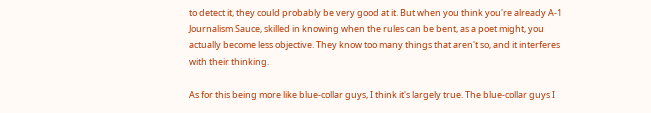to detect it, they could probably be very good at it. But when you think you're already A-1 Journalism Sauce, skilled in knowing when the rules can be bent, as a poet might, you actually become less objective. They know too many things that aren't so, and it interferes with their thinking.

As for this being more like blue-collar guys, I think it's largely true. The blue-collar guys I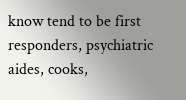know tend to be first responders, psychiatric aides, cooks,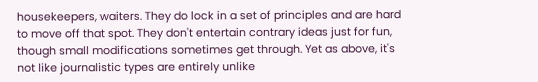housekeepers, waiters. They do lock in a set of principles and are hard to move off that spot. They don't entertain contrary ideas just for fun, though small modifications sometimes get through. Yet as above, it's not like journalistic types are entirely unlike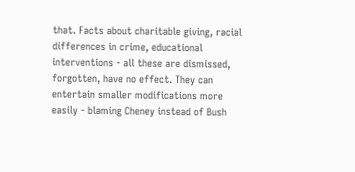that. Facts about charitable giving, racial differences in crime, educational interventions - all these are dismissed, forgotten, have no effect. They can entertain smaller modifications more easily - blaming Cheney instead of Bush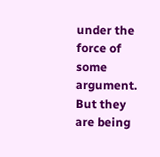under the force of some argument. But they are being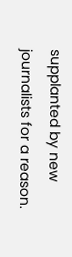supplanted by new journalists for a reason.